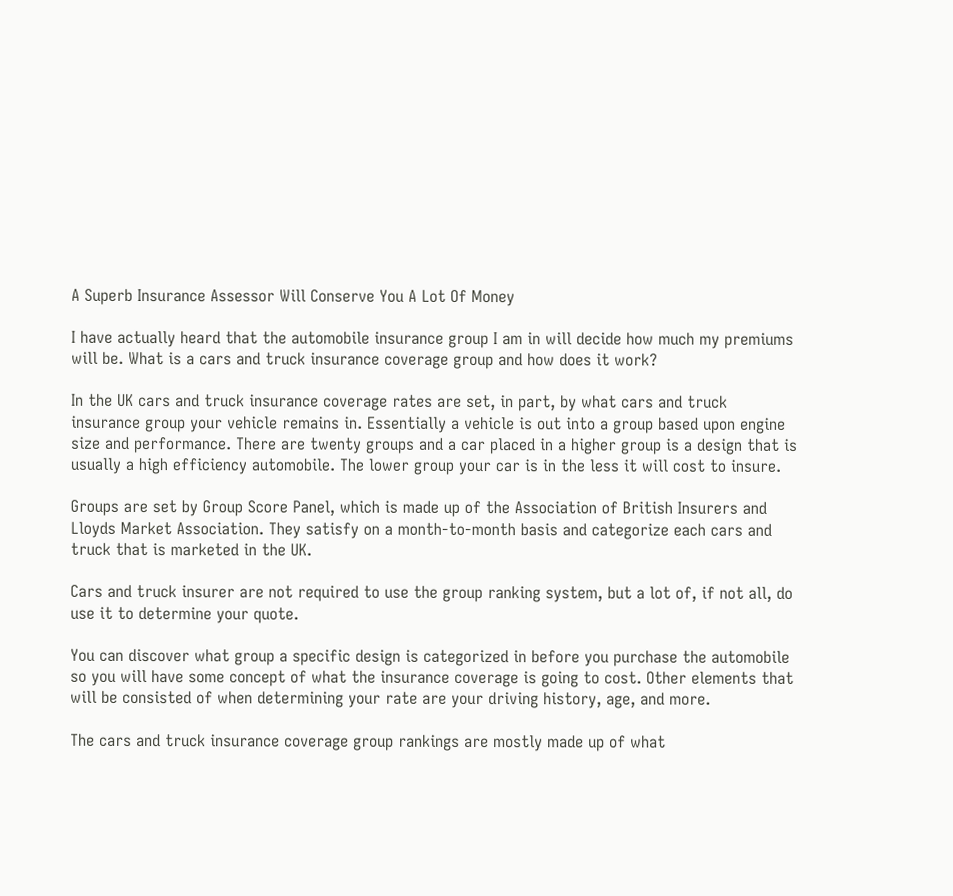A Superb Insurance Assessor Will Conserve You A Lot Of Money

I have actually heard that the automobile insurance group I am in will decide how much my premiums will be. What is a cars and truck insurance coverage group and how does it work?

In the UK cars and truck insurance coverage rates are set, in part, by what cars and truck insurance group your vehicle remains in. Essentially a vehicle is out into a group based upon engine size and performance. There are twenty groups and a car placed in a higher group is a design that is usually a high efficiency automobile. The lower group your car is in the less it will cost to insure.

Groups are set by Group Score Panel, which is made up of the Association of British Insurers and Lloyds Market Association. They satisfy on a month-to-month basis and categorize each cars and truck that is marketed in the UK.

Cars and truck insurer are not required to use the group ranking system, but a lot of, if not all, do use it to determine your quote.

You can discover what group a specific design is categorized in before you purchase the automobile so you will have some concept of what the insurance coverage is going to cost. Other elements that will be consisted of when determining your rate are your driving history, age, and more.

The cars and truck insurance coverage group rankings are mostly made up of what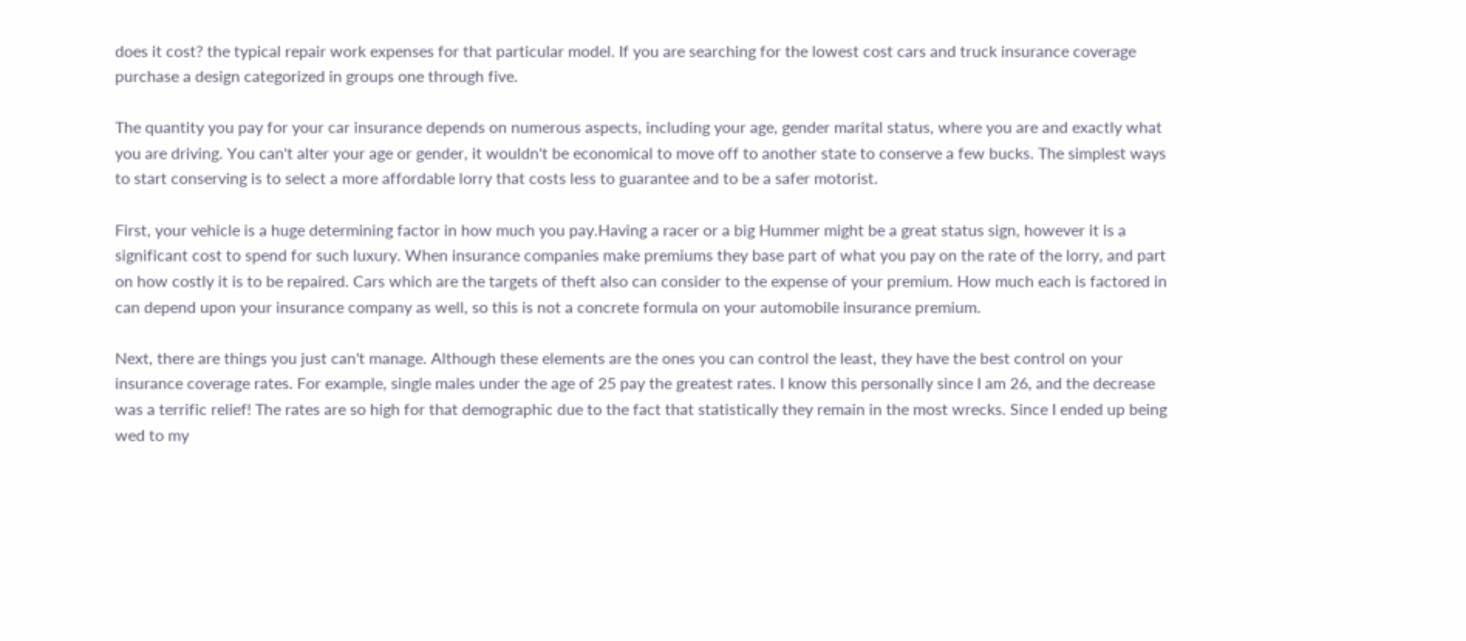does it cost? the typical repair work expenses for that particular model. If you are searching for the lowest cost cars and truck insurance coverage purchase a design categorized in groups one through five.

The quantity you pay for your car insurance depends on numerous aspects, including your age, gender marital status, where you are and exactly what you are driving. You can't alter your age or gender, it wouldn't be economical to move off to another state to conserve a few bucks. The simplest ways to start conserving is to select a more affordable lorry that costs less to guarantee and to be a safer motorist.

First, your vehicle is a huge determining factor in how much you pay.Having a racer or a big Hummer might be a great status sign, however it is a significant cost to spend for such luxury. When insurance companies make premiums they base part of what you pay on the rate of the lorry, and part on how costly it is to be repaired. Cars which are the targets of theft also can consider to the expense of your premium. How much each is factored in can depend upon your insurance company as well, so this is not a concrete formula on your automobile insurance premium.

Next, there are things you just can't manage. Although these elements are the ones you can control the least, they have the best control on your insurance coverage rates. For example, single males under the age of 25 pay the greatest rates. I know this personally since I am 26, and the decrease was a terrific relief! The rates are so high for that demographic due to the fact that statistically they remain in the most wrecks. Since I ended up being wed to my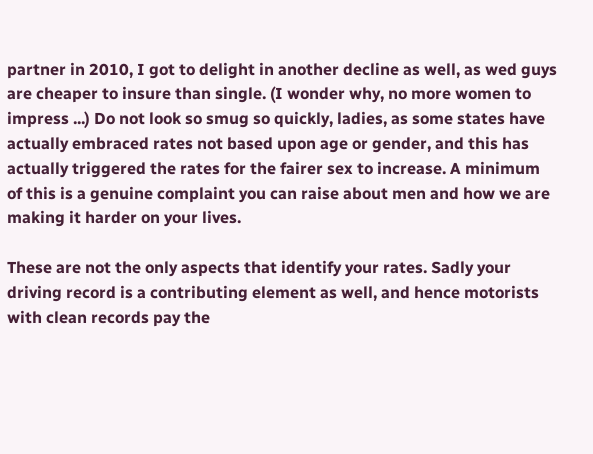partner in 2010, I got to delight in another decline as well, as wed guys are cheaper to insure than single. (I wonder why, no more women to impress ...) Do not look so smug so quickly, ladies, as some states have actually embraced rates not based upon age or gender, and this has actually triggered the rates for the fairer sex to increase. A minimum of this is a genuine complaint you can raise about men and how we are making it harder on your lives.

These are not the only aspects that identify your rates. Sadly your driving record is a contributing element as well, and hence motorists with clean records pay the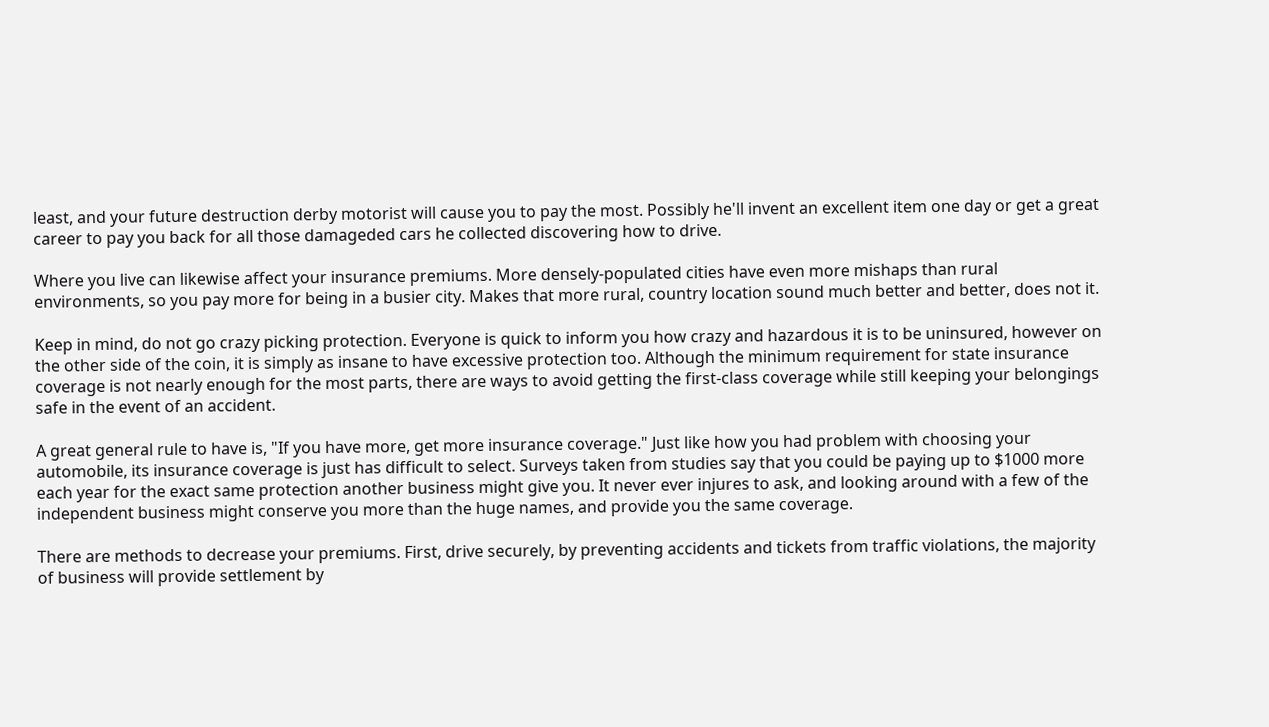least, and your future destruction derby motorist will cause you to pay the most. Possibly he'll invent an excellent item one day or get a great career to pay you back for all those damageded cars he collected discovering how to drive.

Where you live can likewise affect your insurance premiums. More densely-populated cities have even more mishaps than rural environments, so you pay more for being in a busier city. Makes that more rural, country location sound much better and better, does not it.

Keep in mind, do not go crazy picking protection. Everyone is quick to inform you how crazy and hazardous it is to be uninsured, however on the other side of the coin, it is simply as insane to have excessive protection too. Although the minimum requirement for state insurance coverage is not nearly enough for the most parts, there are ways to avoid getting the first-class coverage while still keeping your belongings safe in the event of an accident.

A great general rule to have is, "If you have more, get more insurance coverage." Just like how you had problem with choosing your automobile, its insurance coverage is just has difficult to select. Surveys taken from studies say that you could be paying up to $1000 more each year for the exact same protection another business might give you. It never ever injures to ask, and looking around with a few of the independent business might conserve you more than the huge names, and provide you the same coverage.

There are methods to decrease your premiums. First, drive securely, by preventing accidents and tickets from traffic violations, the majority of business will provide settlement by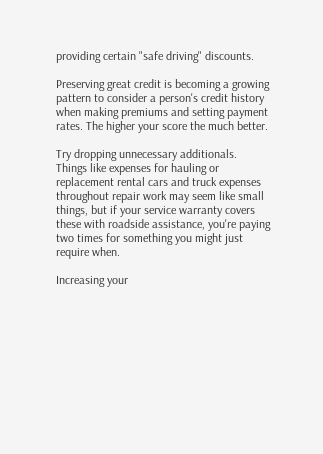providing certain "safe driving" discounts.

Preserving great credit is becoming a growing pattern to consider a person's credit history when making premiums and setting payment rates. The higher your score the much better.

Try dropping unnecessary additionals. Things like expenses for hauling or replacement rental cars and truck expenses throughout repair work may seem like small things, but if your service warranty covers these with roadside assistance, you're paying two times for something you might just require when.

Increasing your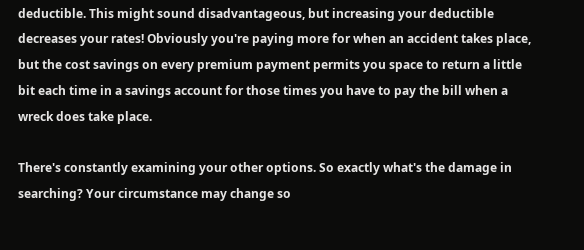deductible. This might sound disadvantageous, but increasing your deductible decreases your rates! Obviously you're paying more for when an accident takes place, but the cost savings on every premium payment permits you space to return a little bit each time in a savings account for those times you have to pay the bill when a wreck does take place.

There's constantly examining your other options. So exactly what's the damage in searching? Your circumstance may change so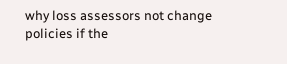why loss assessors not change policies if the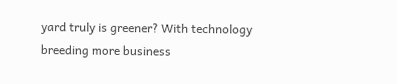yard truly is greener? With technology breeding more business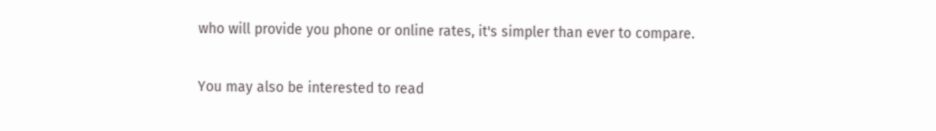who will provide you phone or online rates, it's simpler than ever to compare.

You may also be interested to read